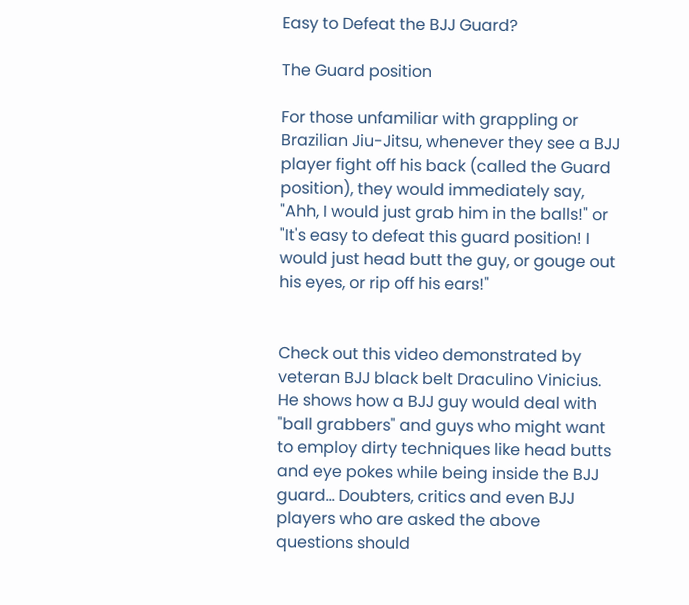Easy to Defeat the BJJ Guard?

The Guard position

For those unfamiliar with grappling or Brazilian Jiu-Jitsu, whenever they see a BJJ player fight off his back (called the Guard position), they would immediately say, "Ahh, I would just grab him in the balls!" or "It's easy to defeat this guard position! I would just head butt the guy, or gouge out his eyes, or rip off his ears!"


Check out this video demonstrated by veteran BJJ black belt Draculino Vinicius. He shows how a BJJ guy would deal with "ball grabbers" and guys who might want to employ dirty techniques like head butts and eye pokes while being inside the BJJ guard... Doubters, critics and even BJJ players who are asked the above questions should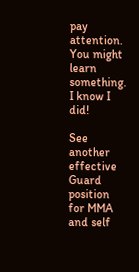pay attention. You might learn something. I know I did!

See another effective Guard position for MMA and self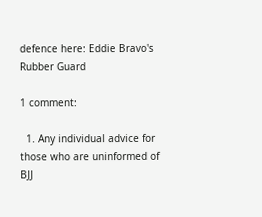defence here: Eddie Bravo's Rubber Guard

1 comment:

  1. Any individual advice for those who are uninformed of BJJ